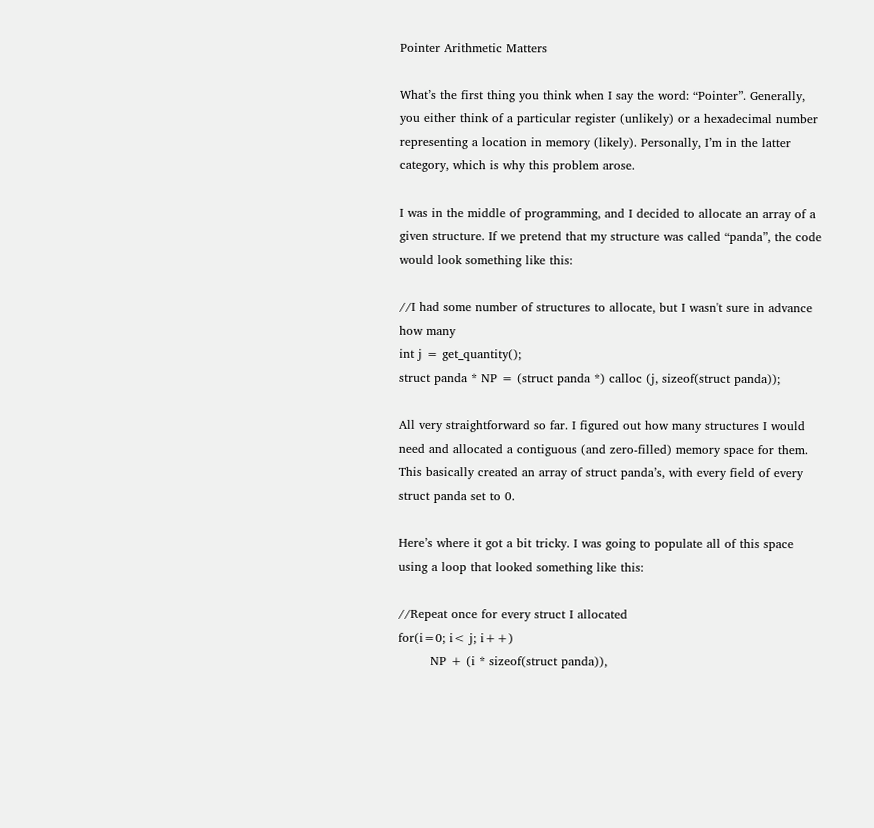Pointer Arithmetic Matters

What’s the first thing you think when I say the word: “Pointer”. Generally, you either think of a particular register (unlikely) or a hexadecimal number representing a location in memory (likely). Personally, I’m in the latter category, which is why this problem arose.

I was in the middle of programming, and I decided to allocate an array of a given structure. If we pretend that my structure was called “panda”, the code would look something like this:

//I had some number of structures to allocate, but I wasn't sure in advance how many
int j = get_quantity();
struct panda * NP = (struct panda *) calloc (j, sizeof(struct panda));

All very straightforward so far. I figured out how many structures I would need and allocated a contiguous (and zero-filled) memory space for them. This basically created an array of struct panda’s, with every field of every struct panda set to 0.

Here’s where it got a bit tricky. I was going to populate all of this space using a loop that looked something like this:

//Repeat once for every struct I allocated
for(i=0; i< j; i++)
        NP + (i * sizeof(struct panda)),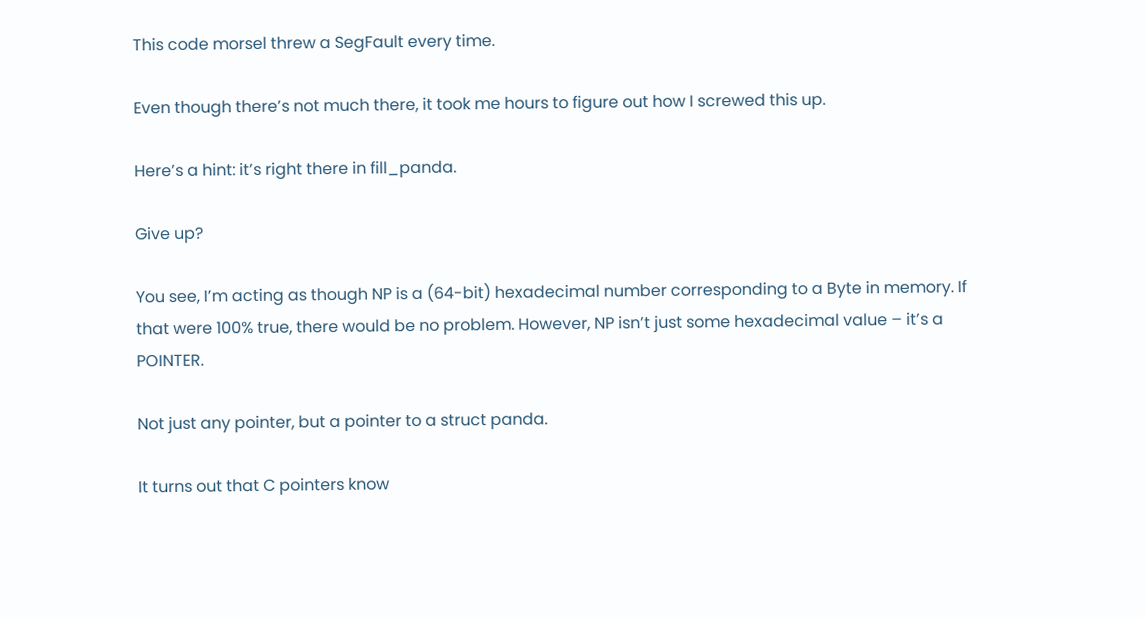This code morsel threw a SegFault every time.

Even though there’s not much there, it took me hours to figure out how I screwed this up.

Here’s a hint: it’s right there in fill_panda.

Give up?

You see, I’m acting as though NP is a (64-bit) hexadecimal number corresponding to a Byte in memory. If that were 100% true, there would be no problem. However, NP isn’t just some hexadecimal value – it’s a POINTER.

Not just any pointer, but a pointer to a struct panda.

It turns out that C pointers know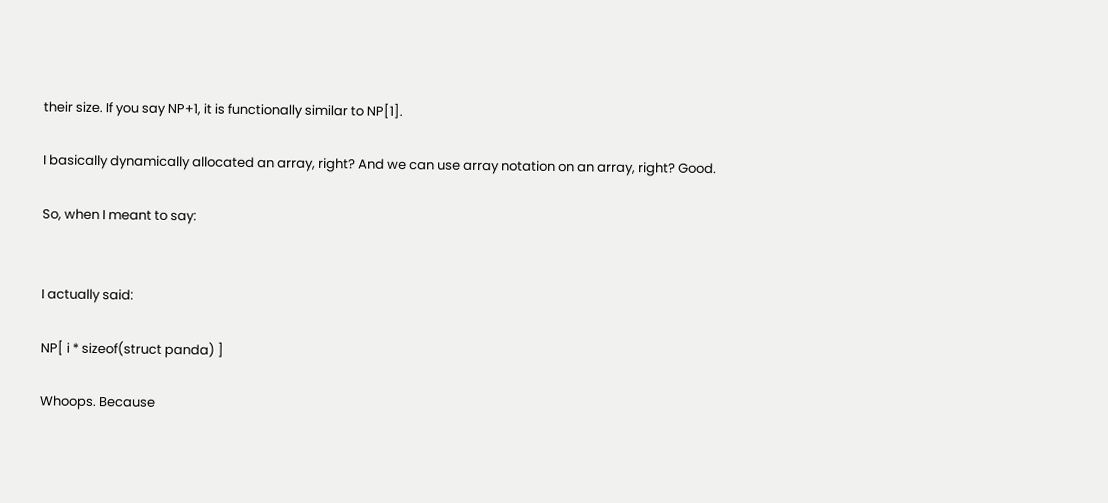their size. If you say NP+1, it is functionally similar to NP[1].

I basically dynamically allocated an array, right? And we can use array notation on an array, right? Good.

So, when I meant to say:


I actually said:

NP[ i * sizeof(struct panda) ]

Whoops. Because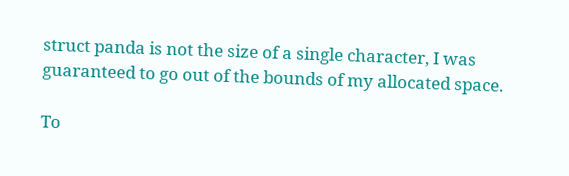struct panda is not the size of a single character, I was guaranteed to go out of the bounds of my allocated space.

To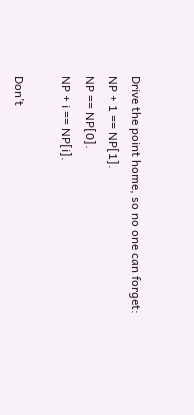Drive the point home, so no one can forget:
NP + 1 == NP[1].
NP == NP[0].
NP + i == NP[i].

Don’t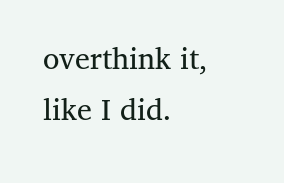overthink it, like I did.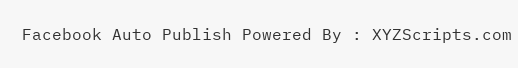Facebook Auto Publish Powered By : XYZScripts.com